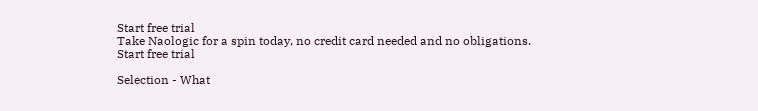Start free trial
Take Naologic for a spin today, no credit card needed and no obligations.
Start free trial

Selection - What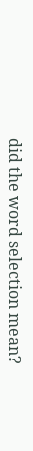did the word selection mean?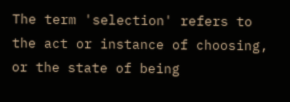The term 'selection' refers to the act or instance of choosing, or the state of being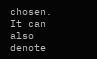chosen. It can also denote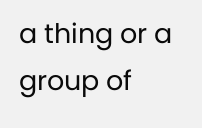a thing or a group of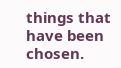things that have been chosen.